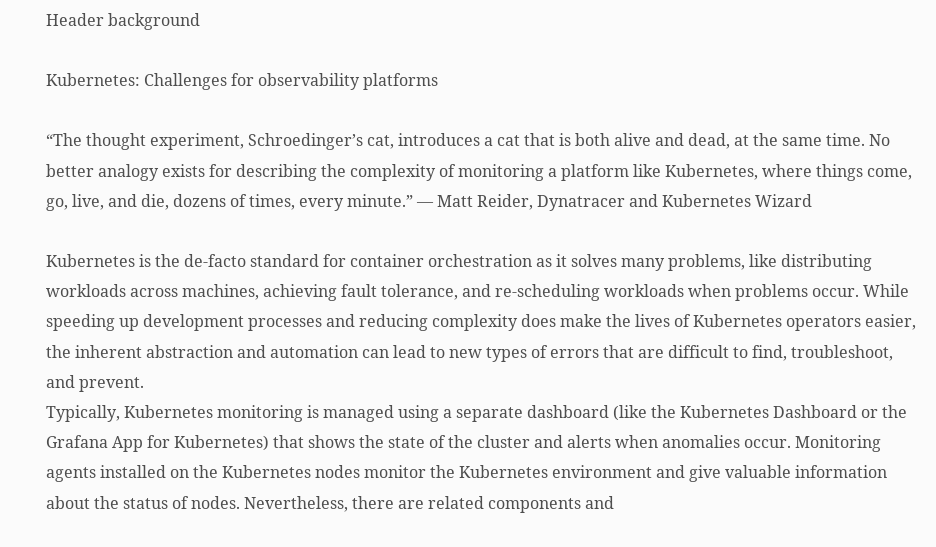Header background

Kubernetes: Challenges for observability platforms

“The thought experiment, Schroedinger’s cat, introduces a cat that is both alive and dead, at the same time. No better analogy exists for describing the complexity of monitoring a platform like Kubernetes, where things come, go, live, and die, dozens of times, every minute.” — Matt Reider, Dynatracer and Kubernetes Wizard

Kubernetes is the de-facto standard for container orchestration as it solves many problems, like distributing workloads across machines, achieving fault tolerance, and re-scheduling workloads when problems occur. While speeding up development processes and reducing complexity does make the lives of Kubernetes operators easier, the inherent abstraction and automation can lead to new types of errors that are difficult to find, troubleshoot, and prevent.
Typically, Kubernetes monitoring is managed using a separate dashboard (like the Kubernetes Dashboard or the Grafana App for Kubernetes) that shows the state of the cluster and alerts when anomalies occur. Monitoring agents installed on the Kubernetes nodes monitor the Kubernetes environment and give valuable information about the status of nodes. Nevertheless, there are related components and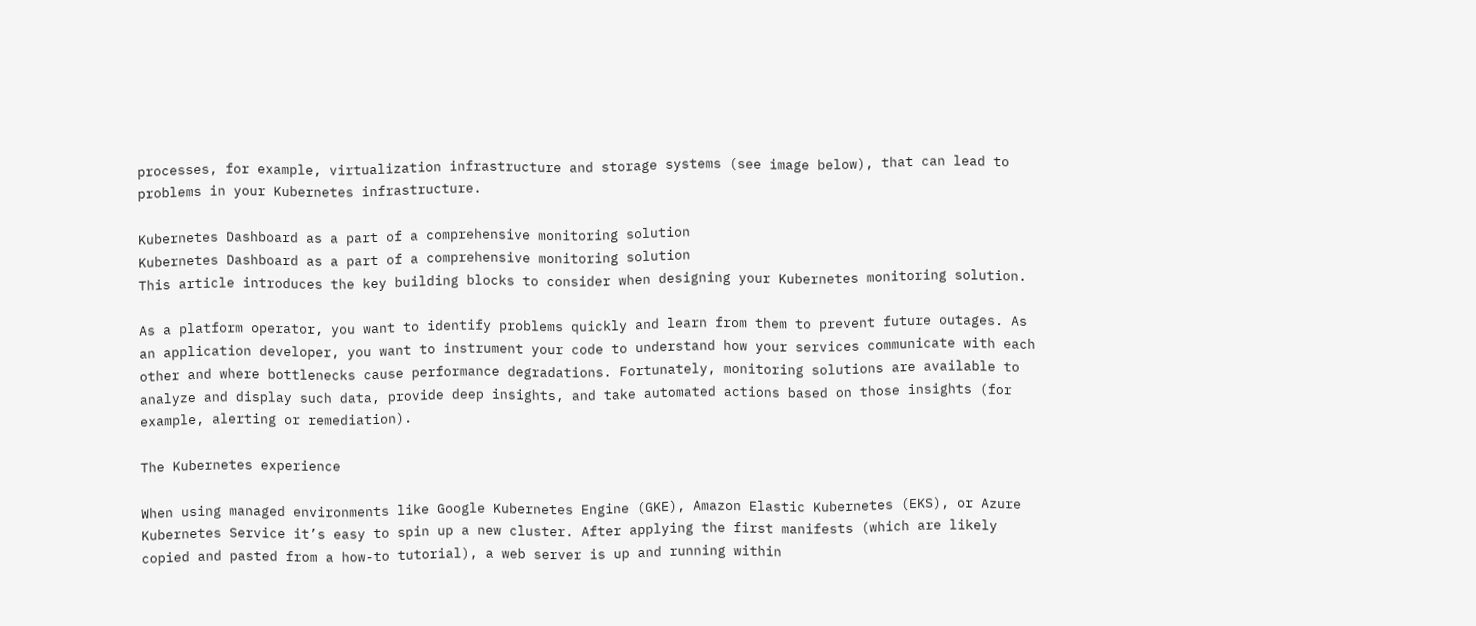processes, for example, virtualization infrastructure and storage systems (see image below), that can lead to problems in your Kubernetes infrastructure.

Kubernetes Dashboard as a part of a comprehensive monitoring solution
Kubernetes Dashboard as a part of a comprehensive monitoring solution
This article introduces the key building blocks to consider when designing your Kubernetes monitoring solution.

As a platform operator, you want to identify problems quickly and learn from them to prevent future outages. As an application developer, you want to instrument your code to understand how your services communicate with each other and where bottlenecks cause performance degradations. Fortunately, monitoring solutions are available to analyze and display such data, provide deep insights, and take automated actions based on those insights (for example, alerting or remediation).

The Kubernetes experience

When using managed environments like Google Kubernetes Engine (GKE), Amazon Elastic Kubernetes (EKS), or Azure Kubernetes Service it’s easy to spin up a new cluster. After applying the first manifests (which are likely copied and pasted from a how-to tutorial), a web server is up and running within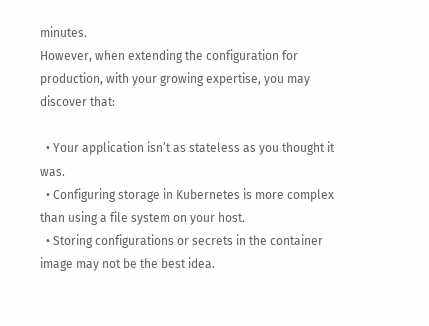minutes.
However, when extending the configuration for production, with your growing expertise, you may discover that:

  • Your application isn’t as stateless as you thought it was.
  • Configuring storage in Kubernetes is more complex than using a file system on your host.
  • Storing configurations or secrets in the container image may not be the best idea.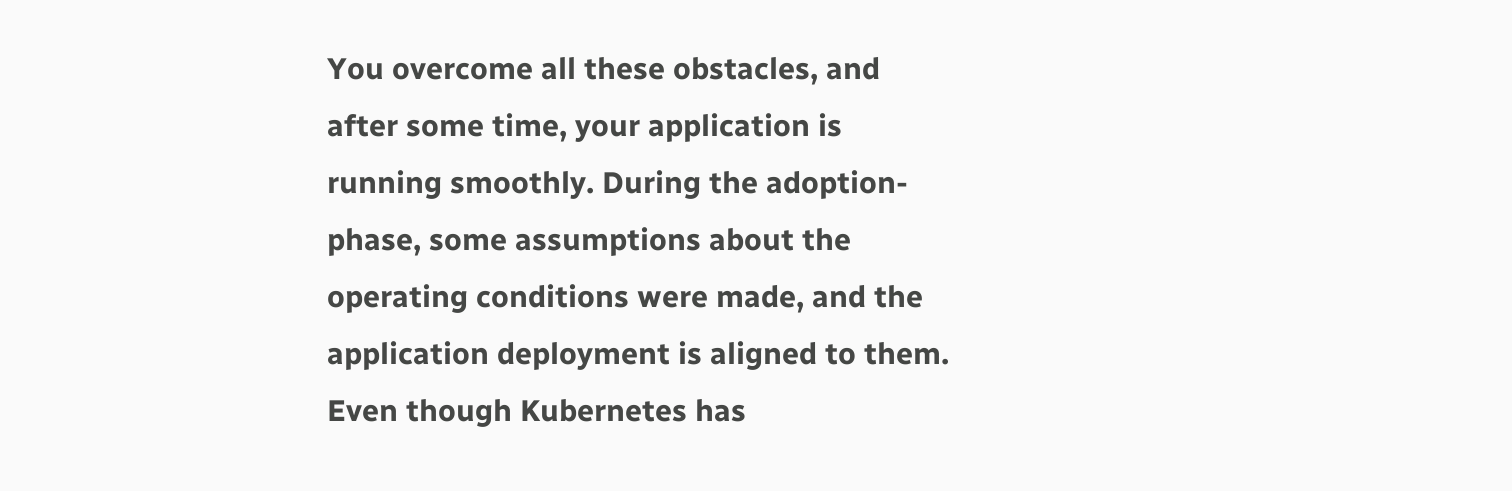You overcome all these obstacles, and after some time, your application is running smoothly. During the adoption-phase, some assumptions about the operating conditions were made, and the application deployment is aligned to them. Even though Kubernetes has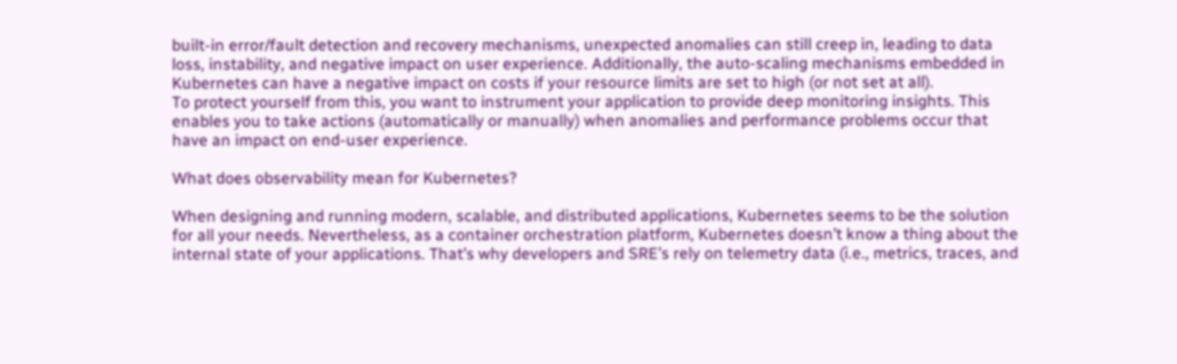built-in error/fault detection and recovery mechanisms, unexpected anomalies can still creep in, leading to data loss, instability, and negative impact on user experience. Additionally, the auto-scaling mechanisms embedded in Kubernetes can have a negative impact on costs if your resource limits are set to high (or not set at all).
To protect yourself from this, you want to instrument your application to provide deep monitoring insights. This enables you to take actions (automatically or manually) when anomalies and performance problems occur that have an impact on end-user experience.

What does observability mean for Kubernetes?

When designing and running modern, scalable, and distributed applications, Kubernetes seems to be the solution for all your needs. Nevertheless, as a container orchestration platform, Kubernetes doesn’t know a thing about the internal state of your applications. That’s why developers and SRE’s rely on telemetry data (i.e., metrics, traces, and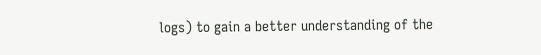logs) to gain a better understanding of the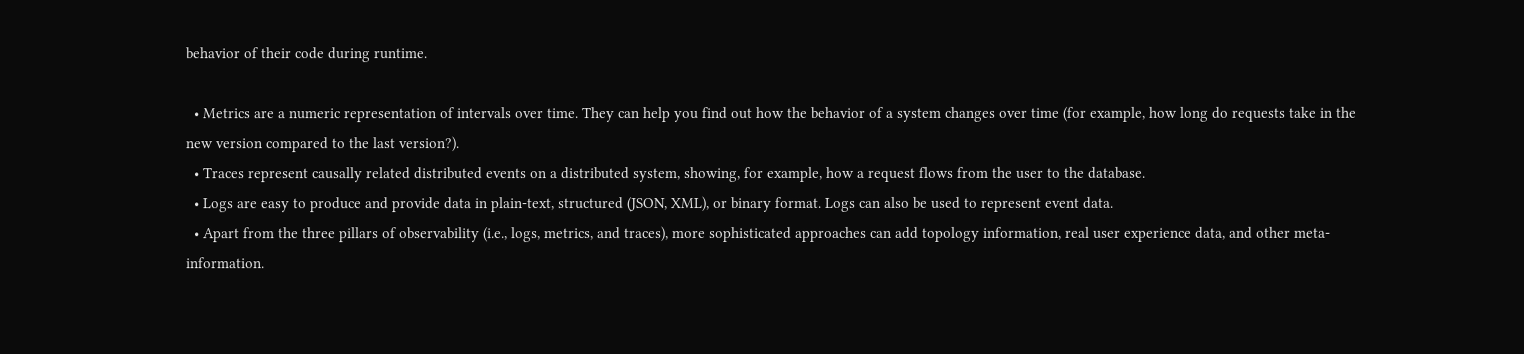behavior of their code during runtime.

  • Metrics are a numeric representation of intervals over time. They can help you find out how the behavior of a system changes over time (for example, how long do requests take in the new version compared to the last version?).
  • Traces represent causally related distributed events on a distributed system, showing, for example, how a request flows from the user to the database.
  • Logs are easy to produce and provide data in plain-text, structured (JSON, XML), or binary format. Logs can also be used to represent event data.
  • Apart from the three pillars of observability (i.e., logs, metrics, and traces), more sophisticated approaches can add topology information, real user experience data, and other meta-information.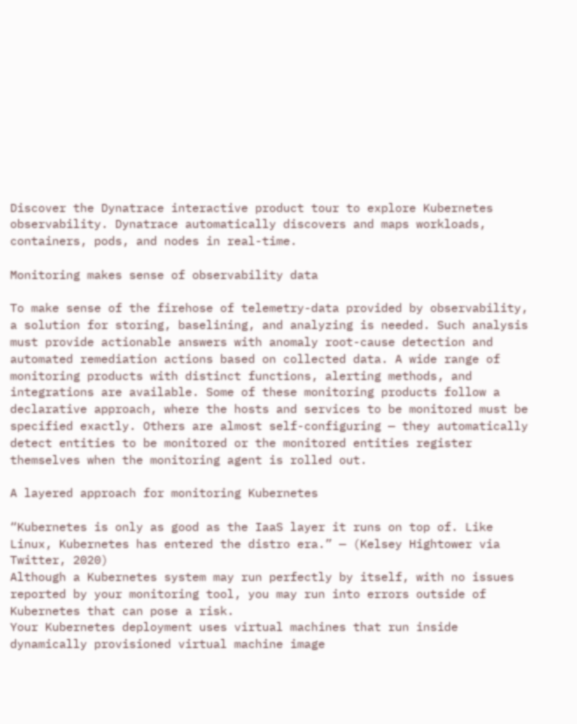Discover the Dynatrace interactive product tour to explore Kubernetes observability. Dynatrace automatically discovers and maps workloads, containers, pods, and nodes in real-time.

Monitoring makes sense of observability data

To make sense of the firehose of telemetry-data provided by observability, a solution for storing, baselining, and analyzing is needed. Such analysis must provide actionable answers with anomaly root-cause detection and automated remediation actions based on collected data. A wide range of monitoring products with distinct functions, alerting methods, and integrations are available. Some of these monitoring products follow a declarative approach, where the hosts and services to be monitored must be specified exactly. Others are almost self-configuring — they automatically detect entities to be monitored or the monitored entities register themselves when the monitoring agent is rolled out.

A layered approach for monitoring Kubernetes

“Kubernetes is only as good as the IaaS layer it runs on top of. Like Linux, Kubernetes has entered the distro era.” — (Kelsey Hightower via Twitter, 2020)
Although a Kubernetes system may run perfectly by itself, with no issues reported by your monitoring tool, you may run into errors outside of Kubernetes that can pose a risk.
Your Kubernetes deployment uses virtual machines that run inside dynamically provisioned virtual machine image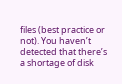files (best practice or not). You haven’t detected that there’s a shortage of disk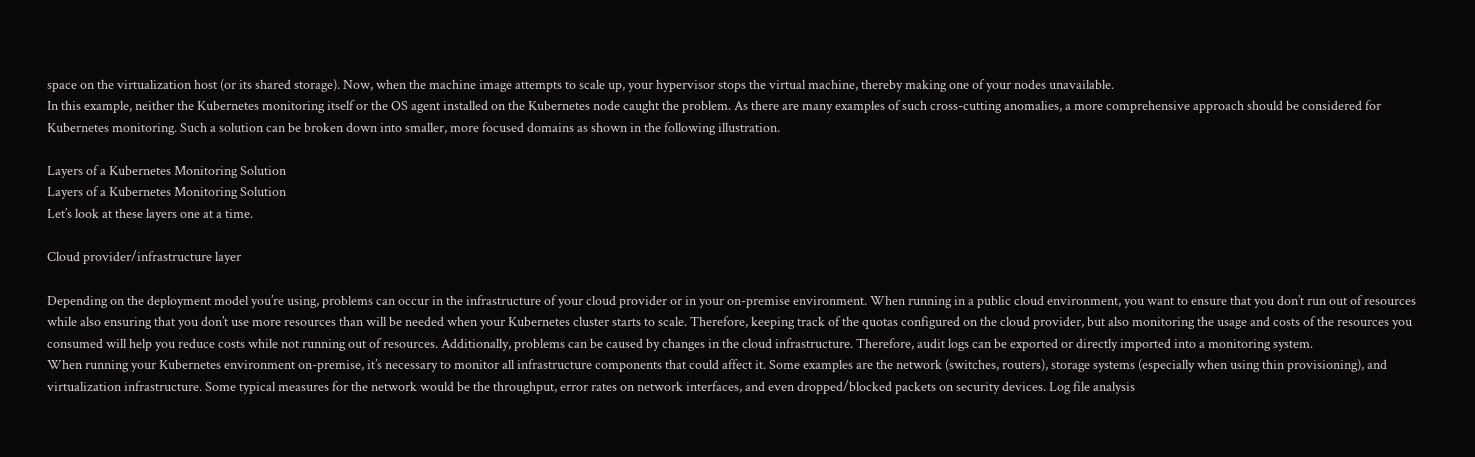space on the virtualization host (or its shared storage). Now, when the machine image attempts to scale up, your hypervisor stops the virtual machine, thereby making one of your nodes unavailable.
In this example, neither the Kubernetes monitoring itself or the OS agent installed on the Kubernetes node caught the problem. As there are many examples of such cross-cutting anomalies, a more comprehensive approach should be considered for Kubernetes monitoring. Such a solution can be broken down into smaller, more focused domains as shown in the following illustration.

Layers of a Kubernetes Monitoring Solution
Layers of a Kubernetes Monitoring Solution
Let’s look at these layers one at a time.

Cloud provider/infrastructure layer

Depending on the deployment model you’re using, problems can occur in the infrastructure of your cloud provider or in your on-premise environment. When running in a public cloud environment, you want to ensure that you don’t run out of resources while also ensuring that you don’t use more resources than will be needed when your Kubernetes cluster starts to scale. Therefore, keeping track of the quotas configured on the cloud provider, but also monitoring the usage and costs of the resources you consumed will help you reduce costs while not running out of resources. Additionally, problems can be caused by changes in the cloud infrastructure. Therefore, audit logs can be exported or directly imported into a monitoring system.
When running your Kubernetes environment on-premise, it’s necessary to monitor all infrastructure components that could affect it. Some examples are the network (switches, routers), storage systems (especially when using thin provisioning), and virtualization infrastructure. Some typical measures for the network would be the throughput, error rates on network interfaces, and even dropped/blocked packets on security devices. Log file analysis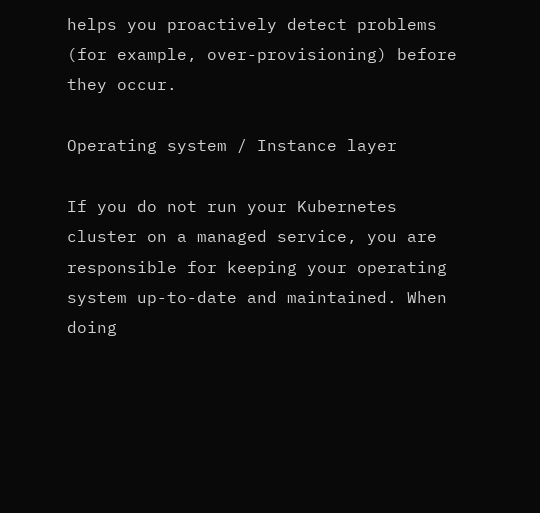helps you proactively detect problems (for example, over-provisioning) before they occur.

Operating system / Instance layer

If you do not run your Kubernetes cluster on a managed service, you are responsible for keeping your operating system up-to-date and maintained. When doing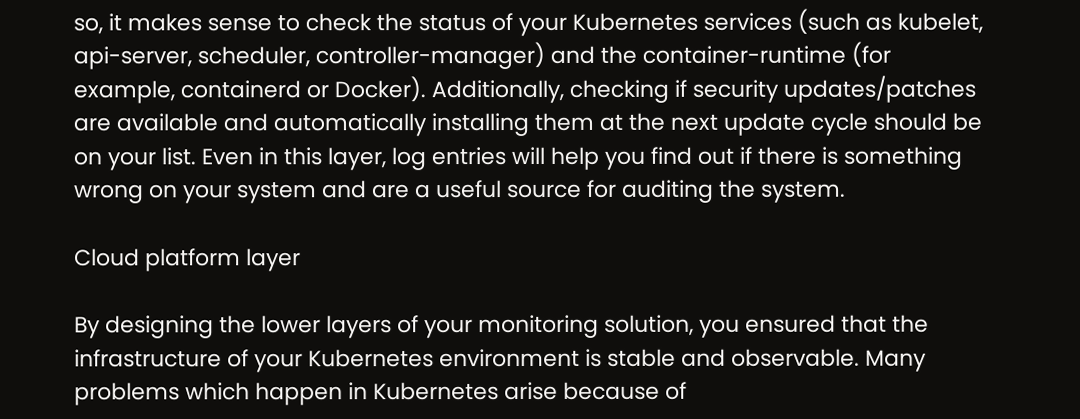so, it makes sense to check the status of your Kubernetes services (such as kubelet, api-server, scheduler, controller-manager) and the container-runtime (for example, containerd or Docker). Additionally, checking if security updates/patches are available and automatically installing them at the next update cycle should be on your list. Even in this layer, log entries will help you find out if there is something wrong on your system and are a useful source for auditing the system.

Cloud platform layer

By designing the lower layers of your monitoring solution, you ensured that the infrastructure of your Kubernetes environment is stable and observable. Many problems which happen in Kubernetes arise because of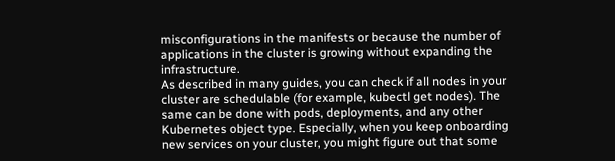misconfigurations in the manifests or because the number of applications in the cluster is growing without expanding the infrastructure.
As described in many guides, you can check if all nodes in your cluster are schedulable (for example, kubectl get nodes). The same can be done with pods, deployments, and any other Kubernetes object type. Especially, when you keep onboarding new services on your cluster, you might figure out that some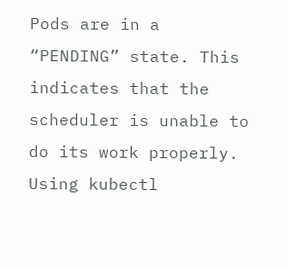Pods are in a “PENDING” state. This indicates that the scheduler is unable to do its work properly. Using kubectl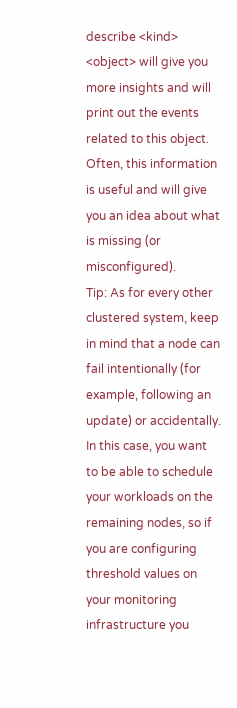describe <kind> <object> will give you more insights and will print out the events related to this object. Often, this information is useful and will give you an idea about what is missing (or misconfigured).
Tip: As for every other clustered system, keep in mind that a node can fail intentionally (for example, following an update) or accidentally. In this case, you want to be able to schedule your workloads on the remaining nodes, so if you are configuring threshold values on your monitoring infrastructure you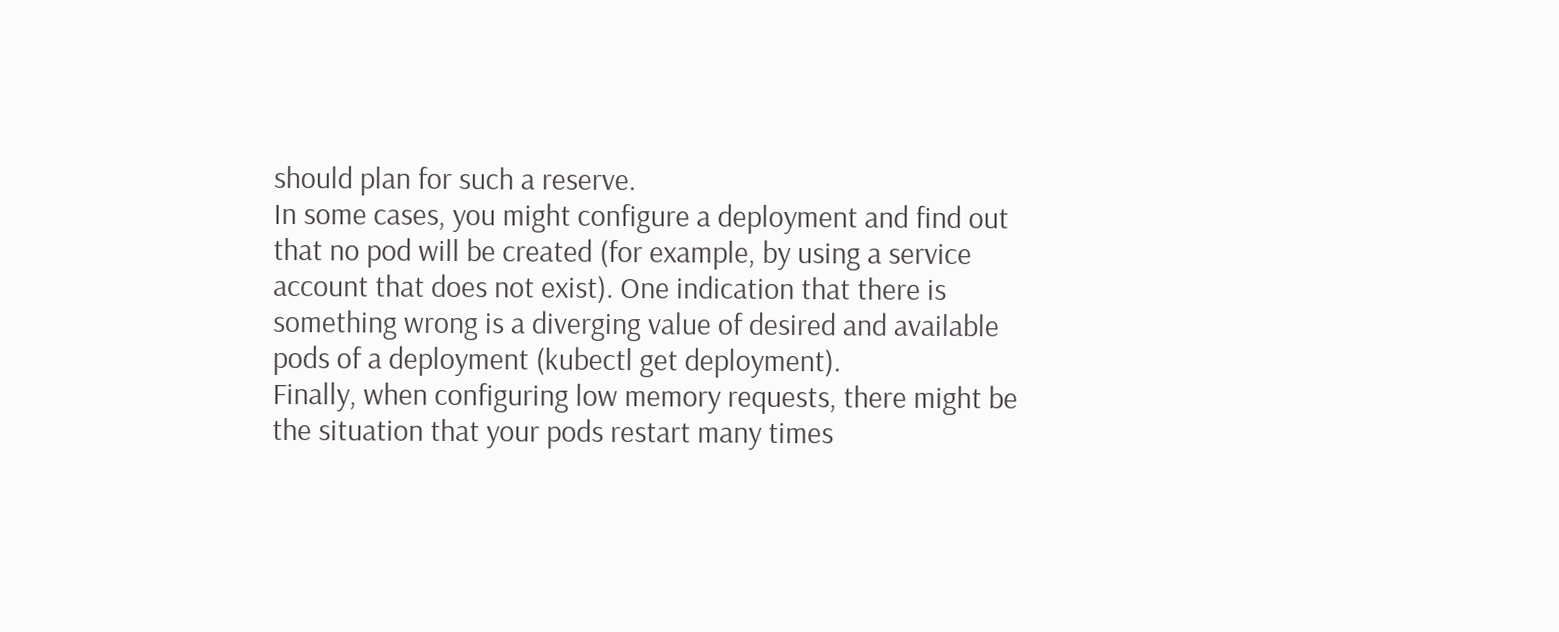should plan for such a reserve.
In some cases, you might configure a deployment and find out that no pod will be created (for example, by using a service account that does not exist). One indication that there is something wrong is a diverging value of desired and available pods of a deployment (kubectl get deployment).
Finally, when configuring low memory requests, there might be the situation that your pods restart many times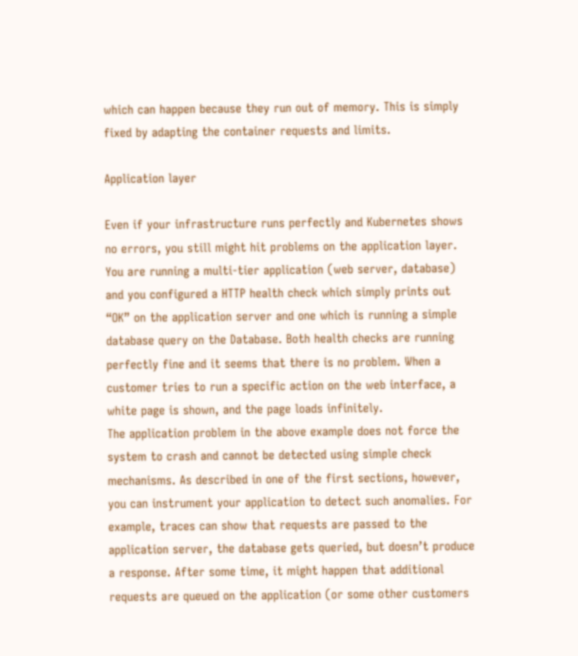which can happen because they run out of memory. This is simply fixed by adapting the container requests and limits.

Application layer

Even if your infrastructure runs perfectly and Kubernetes shows no errors, you still might hit problems on the application layer.
You are running a multi-tier application (web server, database) and you configured a HTTP health check which simply prints out “OK” on the application server and one which is running a simple database query on the Database. Both health checks are running perfectly fine and it seems that there is no problem. When a customer tries to run a specific action on the web interface, a white page is shown, and the page loads infinitely.
The application problem in the above example does not force the system to crash and cannot be detected using simple check mechanisms. As described in one of the first sections, however, you can instrument your application to detect such anomalies. For example, traces can show that requests are passed to the application server, the database gets queried, but doesn’t produce a response. After some time, it might happen that additional requests are queued on the application (or some other customers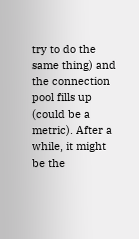try to do the same thing) and the connection pool fills up (could be a metric). After a while, it might be the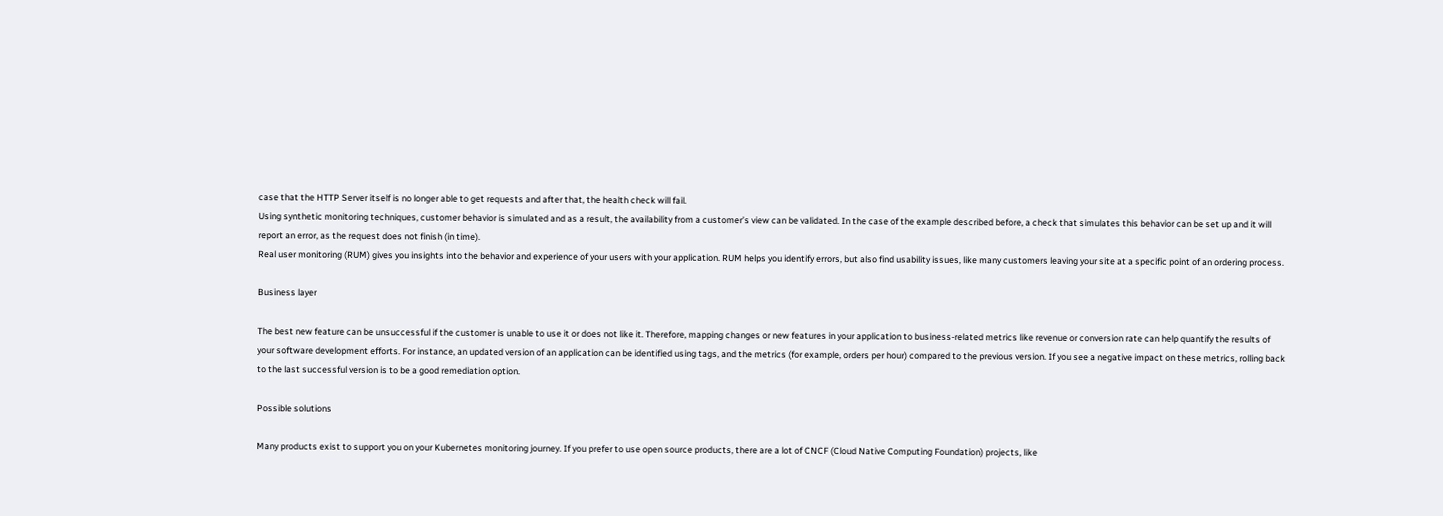case that the HTTP Server itself is no longer able to get requests and after that, the health check will fail.
Using synthetic monitoring techniques, customer behavior is simulated and as a result, the availability from a customer’s view can be validated. In the case of the example described before, a check that simulates this behavior can be set up and it will report an error, as the request does not finish (in time).
Real user monitoring (RUM) gives you insights into the behavior and experience of your users with your application. RUM helps you identify errors, but also find usability issues, like many customers leaving your site at a specific point of an ordering process.

Business layer

The best new feature can be unsuccessful if the customer is unable to use it or does not like it. Therefore, mapping changes or new features in your application to business-related metrics like revenue or conversion rate can help quantify the results of your software development efforts. For instance, an updated version of an application can be identified using tags, and the metrics (for example, orders per hour) compared to the previous version. If you see a negative impact on these metrics, rolling back to the last successful version is to be a good remediation option.

Possible solutions

Many products exist to support you on your Kubernetes monitoring journey. If you prefer to use open source products, there are a lot of CNCF (Cloud Native Computing Foundation) projects, like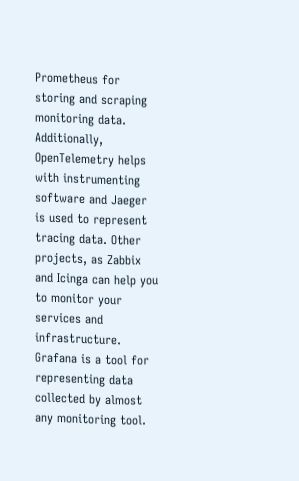Prometheus for storing and scraping monitoring data. Additionally, OpenTelemetry helps with instrumenting software and Jaeger is used to represent tracing data. Other projects, as Zabbix and Icinga can help you to monitor your services and infrastructure. Grafana is a tool for representing data collected by almost any monitoring tool.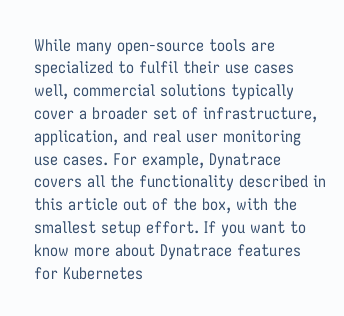While many open-source tools are specialized to fulfil their use cases well, commercial solutions typically cover a broader set of infrastructure, application, and real user monitoring use cases. For example, Dynatrace covers all the functionality described in this article out of the box, with the smallest setup effort. If you want to know more about Dynatrace features for Kubernetes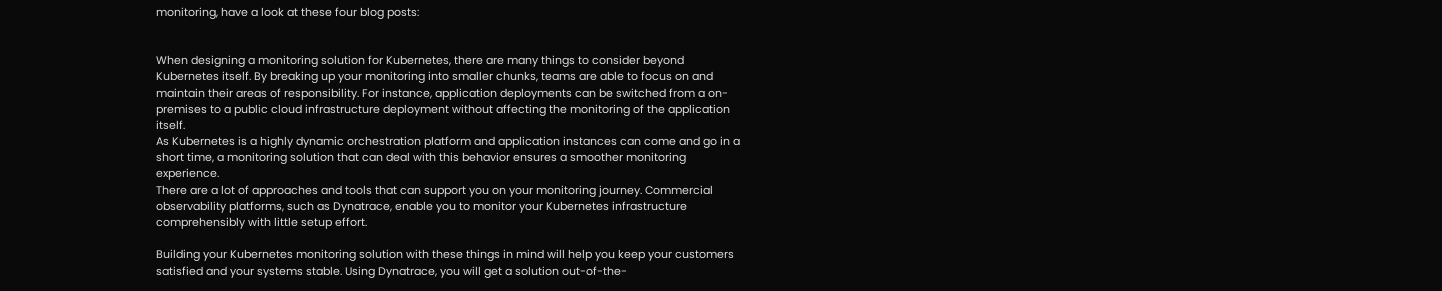monitoring, have a look at these four blog posts:


When designing a monitoring solution for Kubernetes, there are many things to consider beyond Kubernetes itself. By breaking up your monitoring into smaller chunks, teams are able to focus on and maintain their areas of responsibility. For instance, application deployments can be switched from a on-premises to a public cloud infrastructure deployment without affecting the monitoring of the application itself.
As Kubernetes is a highly dynamic orchestration platform and application instances can come and go in a short time, a monitoring solution that can deal with this behavior ensures a smoother monitoring experience.
There are a lot of approaches and tools that can support you on your monitoring journey. Commercial observability platforms, such as Dynatrace, enable you to monitor your Kubernetes infrastructure comprehensibly with little setup effort.

Building your Kubernetes monitoring solution with these things in mind will help you keep your customers satisfied and your systems stable. Using Dynatrace, you will get a solution out-of-the-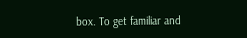box. To get familiar and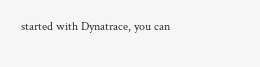started with Dynatrace, you can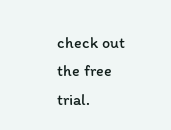check out the free trial.